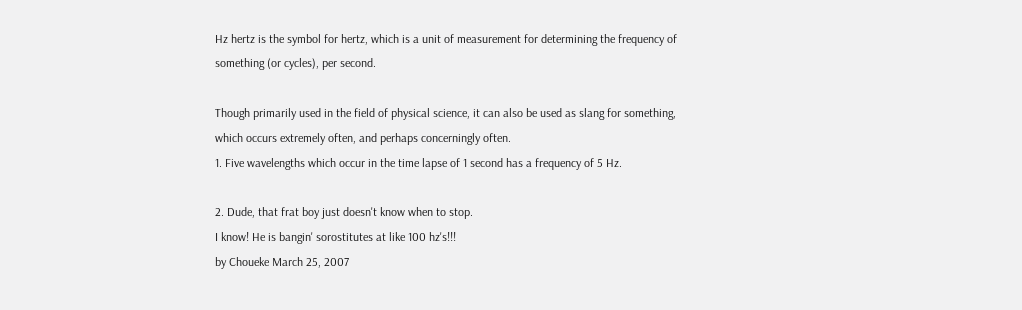Hz hertz is the symbol for hertz, which is a unit of measurement for determining the frequency of something (or cycles), per second.

Though primarily used in the field of physical science, it can also be used as slang for something, which occurs extremely often, and perhaps concerningly often.
1. Five wavelengths which occur in the time lapse of 1 second has a frequency of 5 Hz.

2. Dude, that frat boy just doesn't know when to stop.
I know! He is bangin' sorostitutes at like 100 hz's!!!
by Choueke March 25, 2007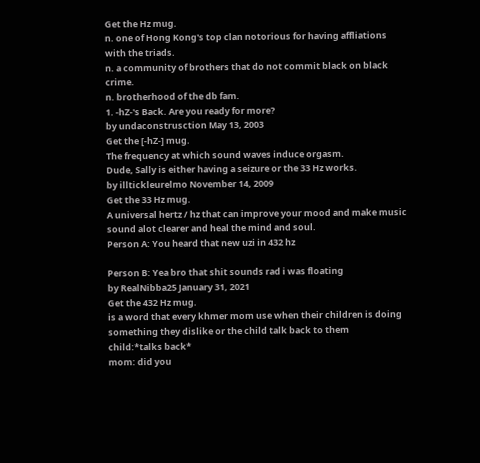Get the Hz mug.
n. one of Hong Kong's top clan notorious for having affliations with the triads.
n. a community of brothers that do not commit black on black crime.
n. brotherhood of the db fam.
1. -hZ-'s Back. Are you ready for more?
by undaconstrusction May 13, 2003
Get the [-hZ-] mug.
The frequency at which sound waves induce orgasm.
Dude, Sally is either having a seizure or the 33 Hz works.
by illtickleurelmo November 14, 2009
Get the 33 Hz mug.
A universal hertz / hz that can improve your mood and make music sound alot clearer and heal the mind and soul.
Person A: You heard that new uzi in 432 hz

Person B: Yea bro that shit sounds rad i was floating
by RealNibba25 January 31, 2021
Get the 432 Hz mug.
is a word that every khmer mom use when their children is doing something they dislike or the child talk back to them
child:*talks back*
mom: did you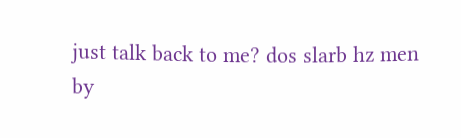just talk back to me? dos slarb hz men
by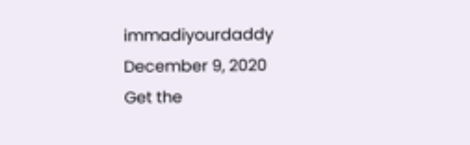immadiyourdaddy December 9, 2020
Get the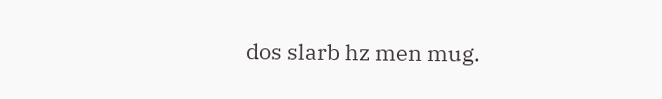dos slarb hz men mug.